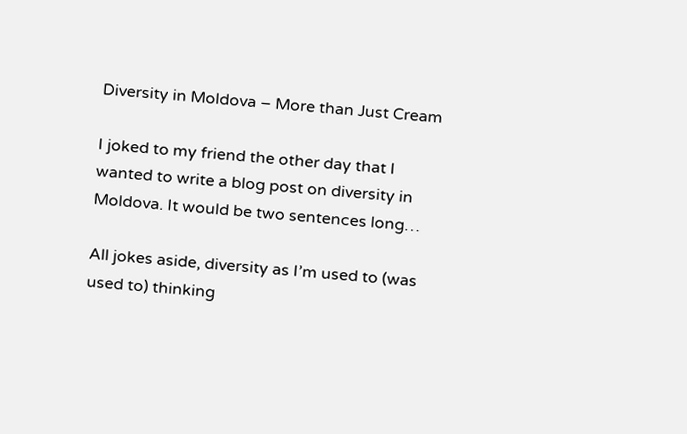Diversity in Moldova – More than Just Cream

I joked to my friend the other day that I wanted to write a blog post on diversity in Moldova. It would be two sentences long…

All jokes aside, diversity as I’m used to (was used to) thinking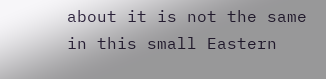about it is not the same in this small Eastern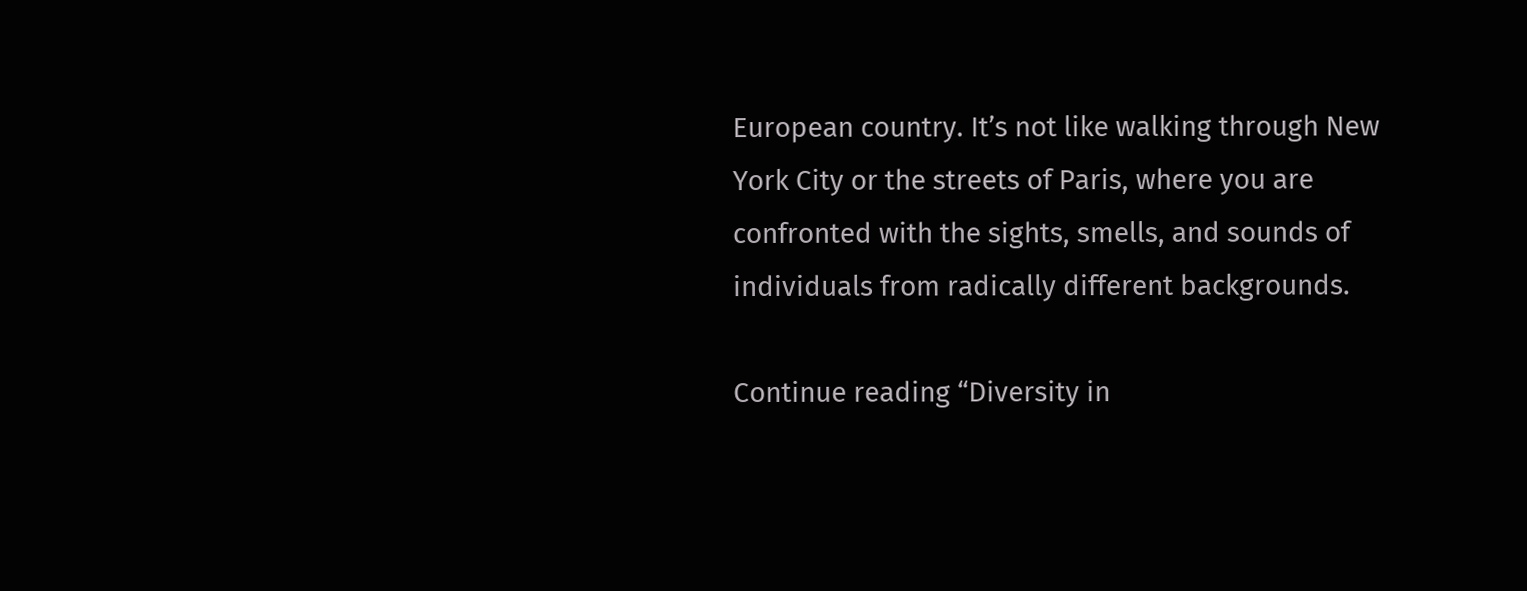European country. It’s not like walking through New York City or the streets of Paris, where you are confronted with the sights, smells, and sounds of individuals from radically different backgrounds.

Continue reading “Diversity in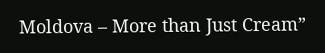Moldova – More than Just Cream”